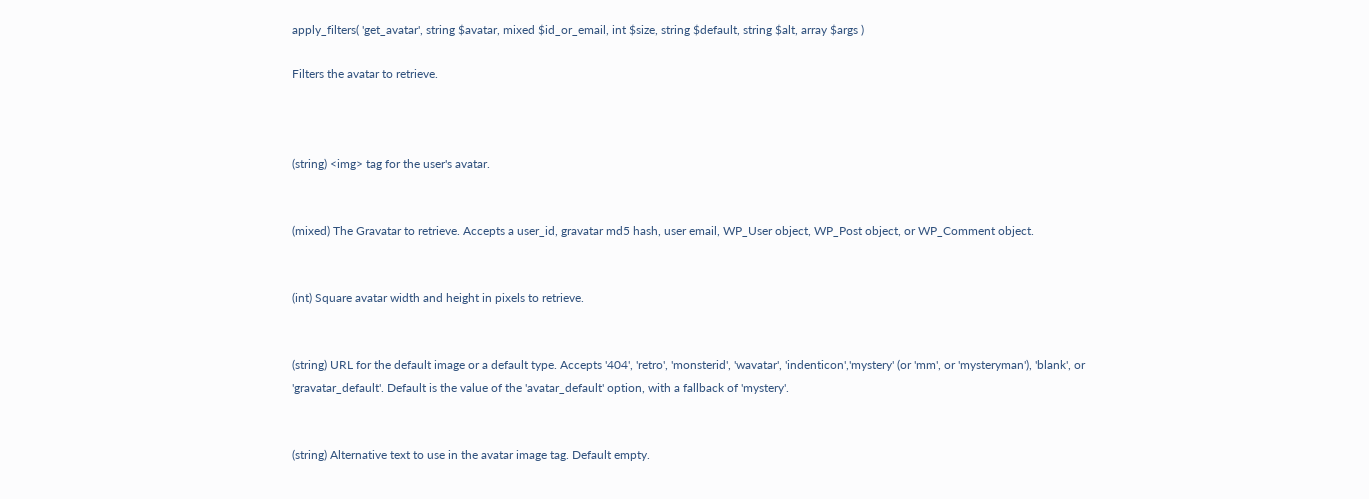apply_filters( 'get_avatar', string $avatar, mixed $id_or_email, int $size, string $default, string $alt, array $args )

Filters the avatar to retrieve.



(string) <img> tag for the user's avatar.


(mixed) The Gravatar to retrieve. Accepts a user_id, gravatar md5 hash, user email, WP_User object, WP_Post object, or WP_Comment object.


(int) Square avatar width and height in pixels to retrieve.


(string) URL for the default image or a default type. Accepts '404', 'retro', 'monsterid', 'wavatar', 'indenticon','mystery' (or 'mm', or 'mysteryman'), 'blank', or 'gravatar_default'. Default is the value of the 'avatar_default' option, with a fallback of 'mystery'.


(string) Alternative text to use in the avatar image tag. Default empty.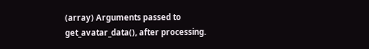(array) Arguments passed to get_avatar_data(), after processing.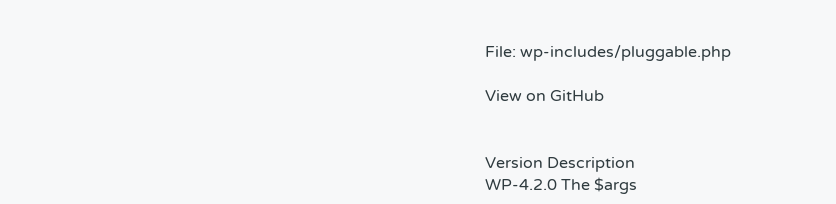File: wp-includes/pluggable.php

View on GitHub


Version Description
WP-4.2.0 The $args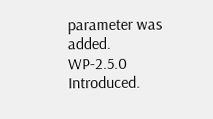parameter was added.
WP-2.5.0 Introduced.